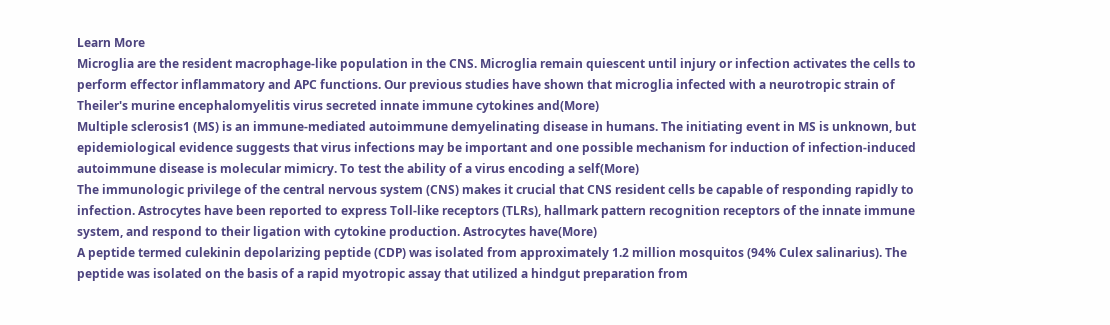Learn More
Microglia are the resident macrophage-like population in the CNS. Microglia remain quiescent until injury or infection activates the cells to perform effector inflammatory and APC functions. Our previous studies have shown that microglia infected with a neurotropic strain of Theiler's murine encephalomyelitis virus secreted innate immune cytokines and(More)
Multiple sclerosis1 (MS) is an immune-mediated autoimmune demyelinating disease in humans. The initiating event in MS is unknown, but epidemiological evidence suggests that virus infections may be important and one possible mechanism for induction of infection-induced autoimmune disease is molecular mimicry. To test the ability of a virus encoding a self(More)
The immunologic privilege of the central nervous system (CNS) makes it crucial that CNS resident cells be capable of responding rapidly to infection. Astrocytes have been reported to express Toll-like receptors (TLRs), hallmark pattern recognition receptors of the innate immune system, and respond to their ligation with cytokine production. Astrocytes have(More)
A peptide termed culekinin depolarizing peptide (CDP) was isolated from approximately 1.2 million mosquitos (94% Culex salinarius). The peptide was isolated on the basis of a rapid myotropic assay that utilized a hindgut preparation from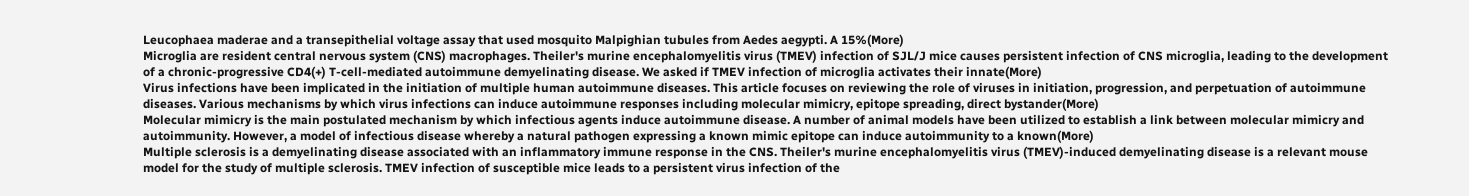Leucophaea maderae and a transepithelial voltage assay that used mosquito Malpighian tubules from Aedes aegypti. A 15%(More)
Microglia are resident central nervous system (CNS) macrophages. Theiler's murine encephalomyelitis virus (TMEV) infection of SJL/J mice causes persistent infection of CNS microglia, leading to the development of a chronic-progressive CD4(+) T-cell-mediated autoimmune demyelinating disease. We asked if TMEV infection of microglia activates their innate(More)
Virus infections have been implicated in the initiation of multiple human autoimmune diseases. This article focuses on reviewing the role of viruses in initiation, progression, and perpetuation of autoimmune diseases. Various mechanisms by which virus infections can induce autoimmune responses including molecular mimicry, epitope spreading, direct bystander(More)
Molecular mimicry is the main postulated mechanism by which infectious agents induce autoimmune disease. A number of animal models have been utilized to establish a link between molecular mimicry and autoimmunity. However, a model of infectious disease whereby a natural pathogen expressing a known mimic epitope can induce autoimmunity to a known(More)
Multiple sclerosis is a demyelinating disease associated with an inflammatory immune response in the CNS. Theiler's murine encephalomyelitis virus (TMEV)-induced demyelinating disease is a relevant mouse model for the study of multiple sclerosis. TMEV infection of susceptible mice leads to a persistent virus infection of the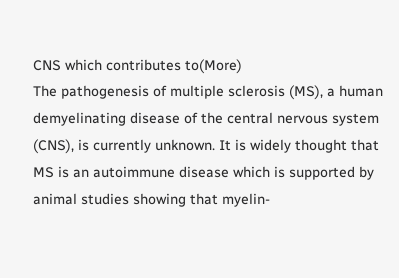CNS which contributes to(More)
The pathogenesis of multiple sclerosis (MS), a human demyelinating disease of the central nervous system (CNS), is currently unknown. It is widely thought that MS is an autoimmune disease which is supported by animal studies showing that myelin-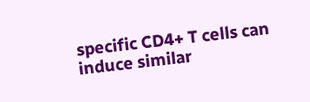specific CD4+ T cells can induce similar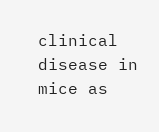clinical disease in mice as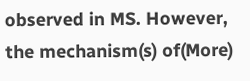observed in MS. However, the mechanism(s) of(More)